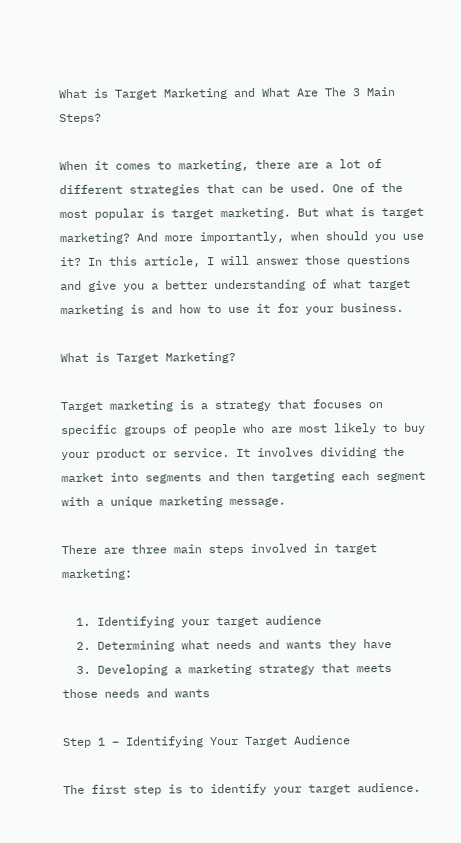What is Target Marketing and What Are The 3 Main Steps?

When it comes to marketing, there are a lot of different strategies that can be used. One of the most popular is target marketing. But what is target marketing? And more importantly, when should you use it? In this article, I will answer those questions and give you a better understanding of what target marketing is and how to use it for your business.

What is Target Marketing?

Target marketing is a strategy that focuses on specific groups of people who are most likely to buy your product or service. It involves dividing the market into segments and then targeting each segment with a unique marketing message.

There are three main steps involved in target marketing:

  1. Identifying your target audience
  2. Determining what needs and wants they have
  3. Developing a marketing strategy that meets those needs and wants

Step 1 – Identifying Your Target Audience

The first step is to identify your target audience.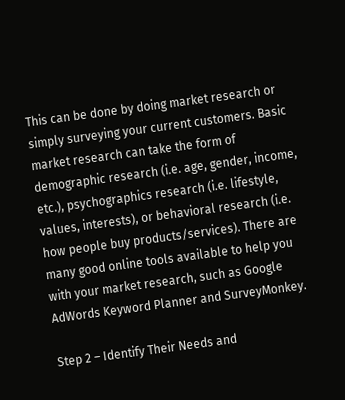This can be done by doing market research or simply surveying your current customers. Basic market research can take the form of demographic research (i.e. age, gender, income, etc.), psychographics research (i.e. lifestyle, values, interests), or behavioral research (i.e. how people buy products/services). There are many good online tools available to help you with your market research, such as Google AdWords Keyword Planner and SurveyMonkey.

Step 2 – Identify Their Needs and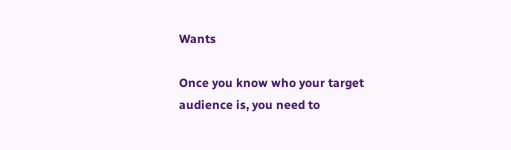Wants

Once you know who your target audience is, you need to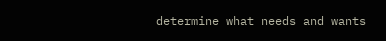determine what needs and wants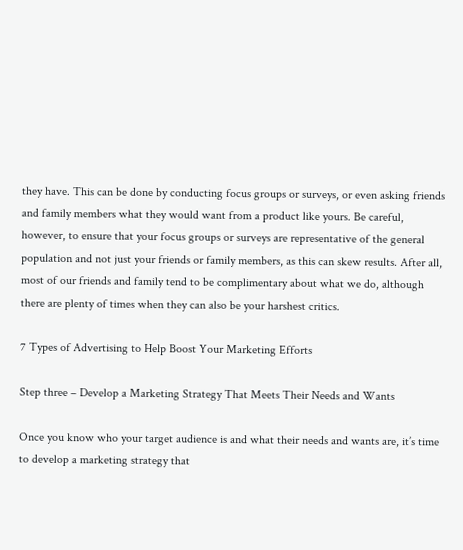they have. This can be done by conducting focus groups or surveys, or even asking friends and family members what they would want from a product like yours. Be careful, however, to ensure that your focus groups or surveys are representative of the general population and not just your friends or family members, as this can skew results. After all, most of our friends and family tend to be complimentary about what we do, although there are plenty of times when they can also be your harshest critics.

7 Types of Advertising to Help Boost Your Marketing Efforts

Step three – Develop a Marketing Strategy That Meets Their Needs and Wants

Once you know who your target audience is and what their needs and wants are, it’s time to develop a marketing strategy that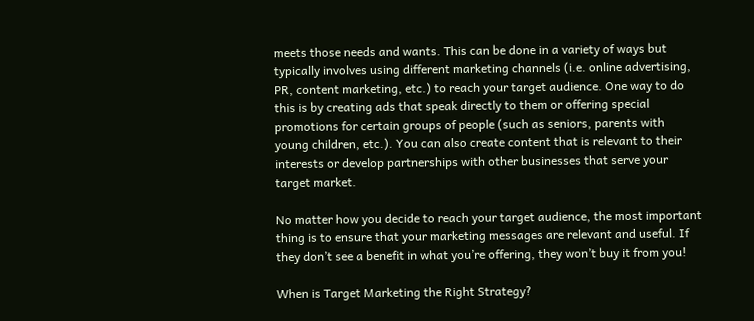meets those needs and wants. This can be done in a variety of ways but typically involves using different marketing channels (i.e. online advertising, PR, content marketing, etc.) to reach your target audience. One way to do this is by creating ads that speak directly to them or offering special promotions for certain groups of people (such as seniors, parents with young children, etc.). You can also create content that is relevant to their interests or develop partnerships with other businesses that serve your target market.

No matter how you decide to reach your target audience, the most important thing is to ensure that your marketing messages are relevant and useful. If they don’t see a benefit in what you’re offering, they won’t buy it from you!

When is Target Marketing the Right Strategy?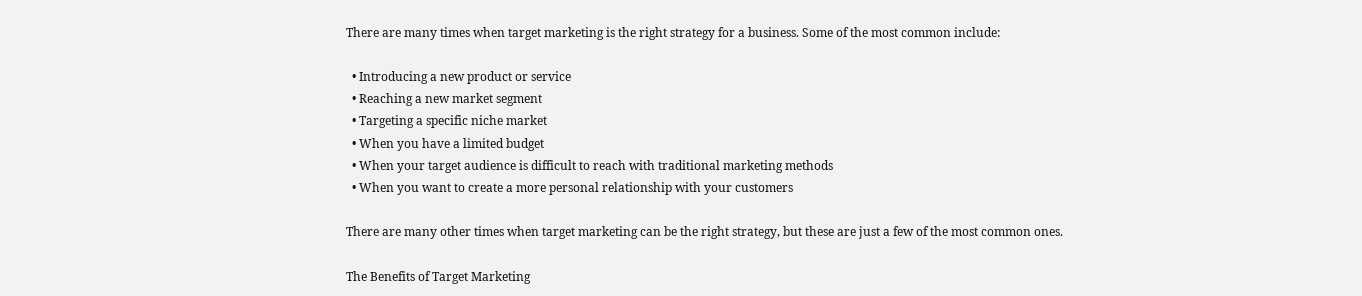There are many times when target marketing is the right strategy for a business. Some of the most common include:

  • Introducing a new product or service
  • Reaching a new market segment
  • Targeting a specific niche market
  • When you have a limited budget
  • When your target audience is difficult to reach with traditional marketing methods
  • When you want to create a more personal relationship with your customers

There are many other times when target marketing can be the right strategy, but these are just a few of the most common ones.

The Benefits of Target Marketing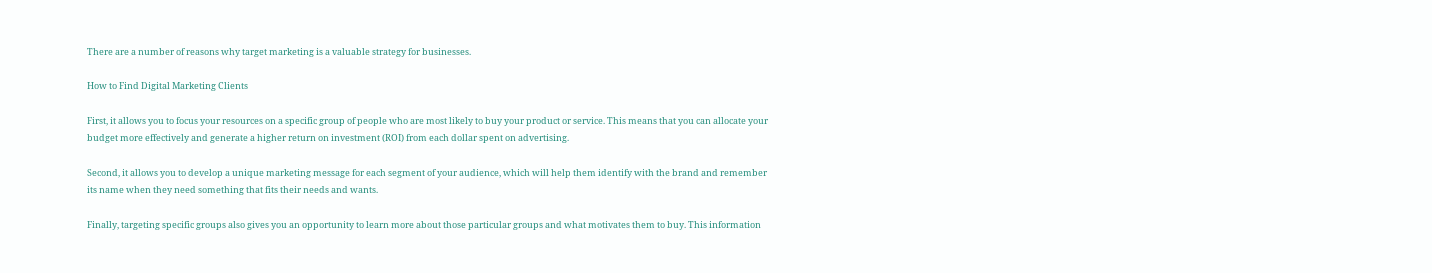There are a number of reasons why target marketing is a valuable strategy for businesses.

How to Find Digital Marketing Clients

First, it allows you to focus your resources on a specific group of people who are most likely to buy your product or service. This means that you can allocate your budget more effectively and generate a higher return on investment (ROI) from each dollar spent on advertising.

Second, it allows you to develop a unique marketing message for each segment of your audience, which will help them identify with the brand and remember its name when they need something that fits their needs and wants.

Finally, targeting specific groups also gives you an opportunity to learn more about those particular groups and what motivates them to buy. This information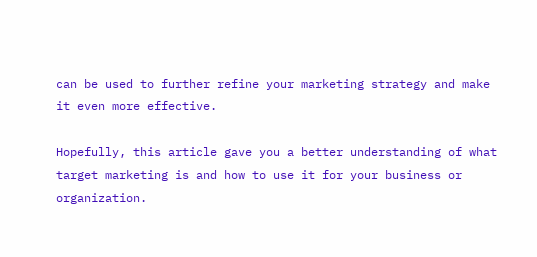can be used to further refine your marketing strategy and make it even more effective.

Hopefully, this article gave you a better understanding of what target marketing is and how to use it for your business or organization.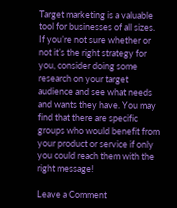Target marketing is a valuable tool for businesses of all sizes. If you’re not sure whether or not it’s the right strategy for you, consider doing some research on your target audience and see what needs and wants they have. You may find that there are specific groups who would benefit from your product or service if only you could reach them with the right message!

Leave a Comment